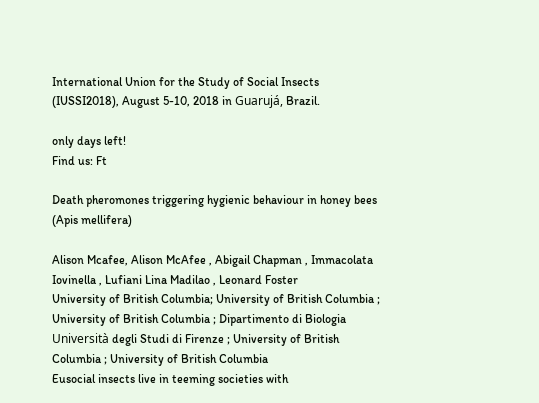International Union for the Study of Social Insects (IUSSI2018), August 5-10, 2018 in Guarujá, Brazil.

only days left!
Find us: Ft

Death pheromones triggering hygienic behaviour in honey bees (Apis mellifera)

Alison Mcafee, Alison McAfee , Abigail Chapman , Immacolata Iovinella , Lufiani Lina Madilao , Leonard Foster
University of British Columbia; University of British Columbia ; University of British Columbia ; Dipartimento di Biologia Università degli Studi di Firenze ; University of British Columbia ; University of British Columbia
Eusocial insects live in teeming societies with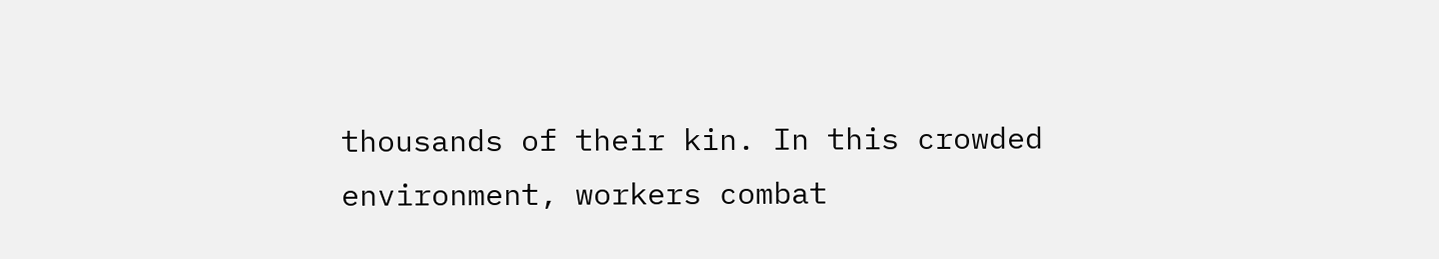thousands of their kin. In this crowded environment, workers combat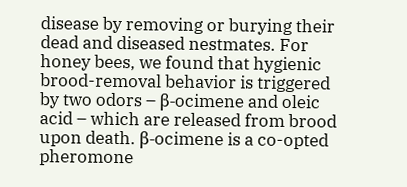disease by removing or burying their dead and diseased nestmates. For honey bees, we found that hygienic brood-removal behavior is triggered by two odors – β-ocimene and oleic acid – which are released from brood upon death. β-ocimene is a co-opted pheromone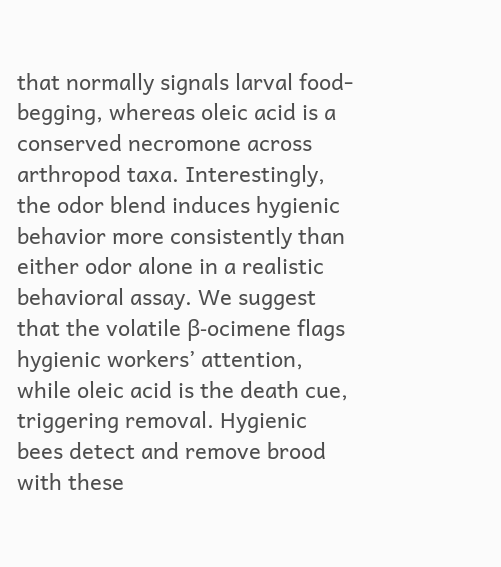that normally signals larval food-begging, whereas oleic acid is a conserved necromone across arthropod taxa. Interestingly, the odor blend induces hygienic behavior more consistently than either odor alone in a realistic behavioral assay. We suggest that the volatile β-ocimene flags hygienic workers’ attention, while oleic acid is the death cue, triggering removal. Hygienic bees detect and remove brood with these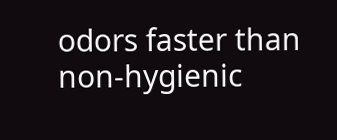odors faster than non-hygienic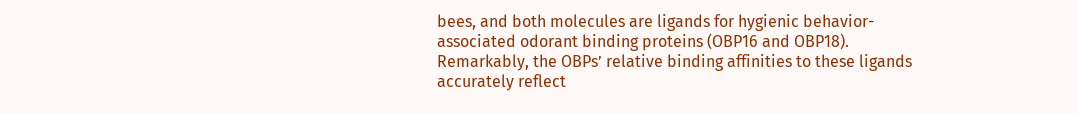bees, and both molecules are ligands for hygienic behavior-associated odorant binding proteins (OBP16 and OBP18). Remarkably, the OBPs’ relative binding affinities to these ligands accurately reflect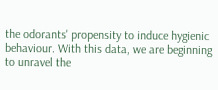the odorants' propensity to induce hygienic behaviour. With this data, we are beginning to unravel the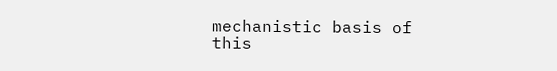mechanistic basis of this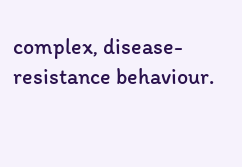complex, disease-resistance behaviour.